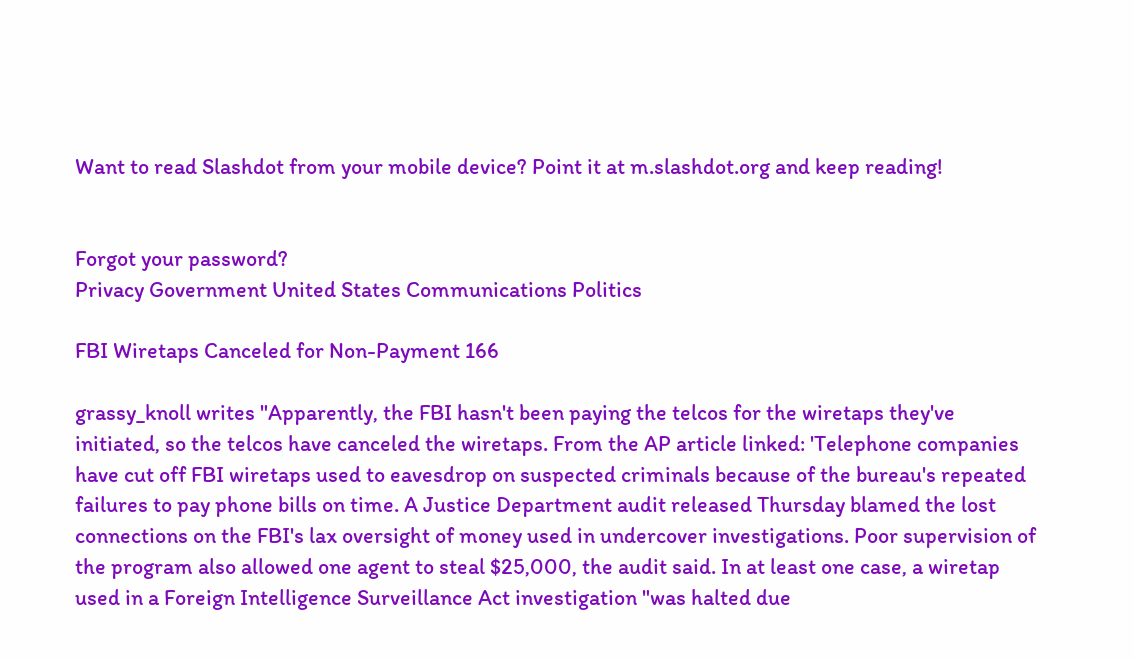Want to read Slashdot from your mobile device? Point it at m.slashdot.org and keep reading!


Forgot your password?
Privacy Government United States Communications Politics

FBI Wiretaps Canceled for Non-Payment 166

grassy_knoll writes "Apparently, the FBI hasn't been paying the telcos for the wiretaps they've initiated, so the telcos have canceled the wiretaps. From the AP article linked: 'Telephone companies have cut off FBI wiretaps used to eavesdrop on suspected criminals because of the bureau's repeated failures to pay phone bills on time. A Justice Department audit released Thursday blamed the lost connections on the FBI's lax oversight of money used in undercover investigations. Poor supervision of the program also allowed one agent to steal $25,000, the audit said. In at least one case, a wiretap used in a Foreign Intelligence Surveillance Act investigation "was halted due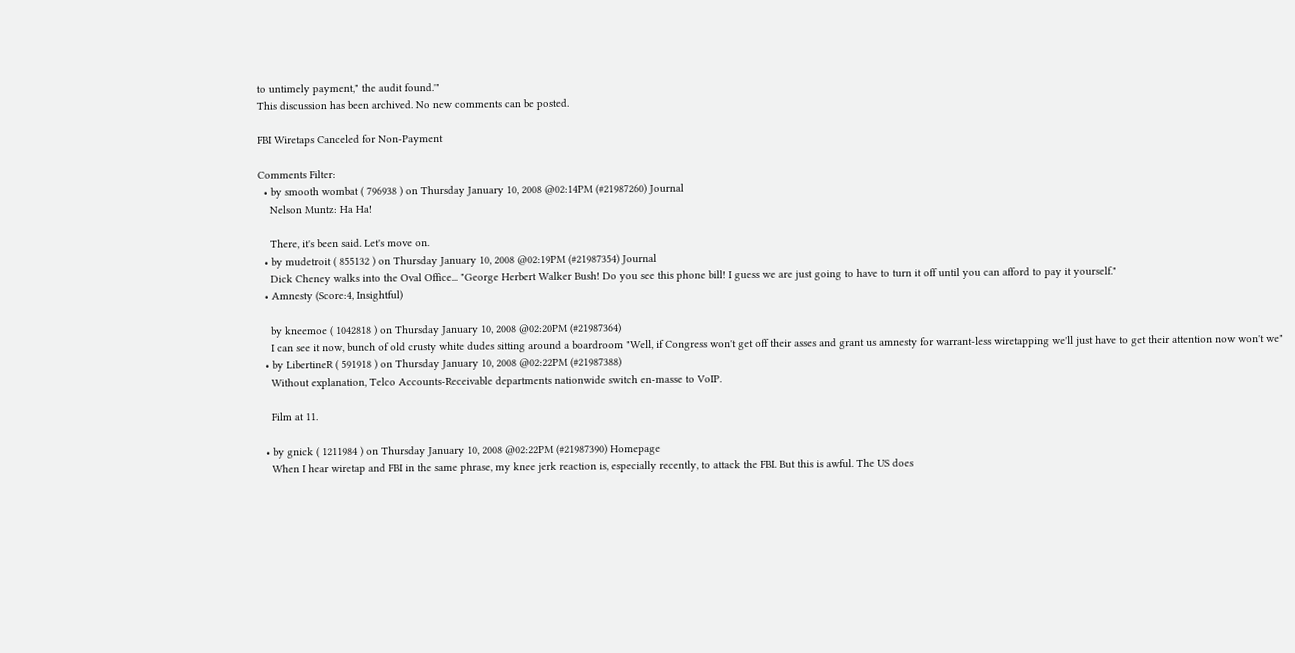to untimely payment," the audit found.'"
This discussion has been archived. No new comments can be posted.

FBI Wiretaps Canceled for Non-Payment

Comments Filter:
  • by smooth wombat ( 796938 ) on Thursday January 10, 2008 @02:14PM (#21987260) Journal
    Nelson Muntz: Ha Ha!

    There, it's been said. Let's move on.
  • by mudetroit ( 855132 ) on Thursday January 10, 2008 @02:19PM (#21987354) Journal
    Dick Cheney walks into the Oval Office... "George Herbert Walker Bush! Do you see this phone bill! I guess we are just going to have to turn it off until you can afford to pay it yourself."
  • Amnesty (Score:4, Insightful)

    by kneemoe ( 1042818 ) on Thursday January 10, 2008 @02:20PM (#21987364)
    I can see it now, bunch of old crusty white dudes sitting around a boardroom "Well, if Congress won't get off their asses and grant us amnesty for warrant-less wiretapping we'll just have to get their attention now won't we"
  • by LibertineR ( 591918 ) on Thursday January 10, 2008 @02:22PM (#21987388)
    Without explanation, Telco Accounts-Receivable departments nationwide switch en-masse to VoIP.

    Film at 11.

  • by gnick ( 1211984 ) on Thursday January 10, 2008 @02:22PM (#21987390) Homepage
    When I hear wiretap and FBI in the same phrase, my knee jerk reaction is, especially recently, to attack the FBI. But this is awful. The US does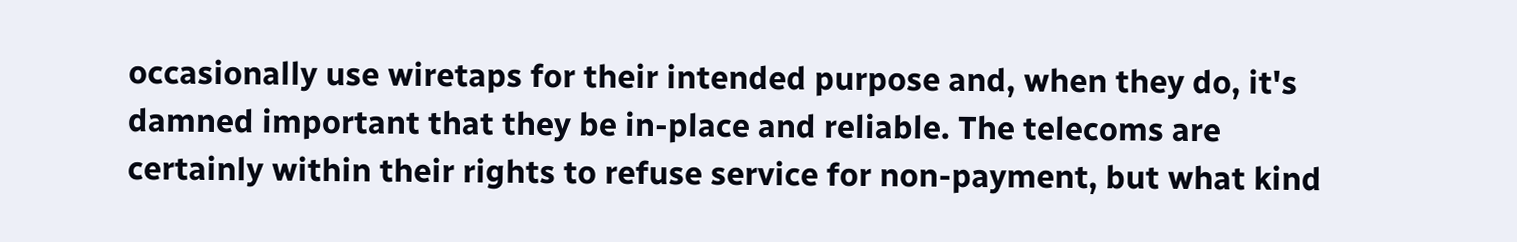occasionally use wiretaps for their intended purpose and, when they do, it's damned important that they be in-place and reliable. The telecoms are certainly within their rights to refuse service for non-payment, but what kind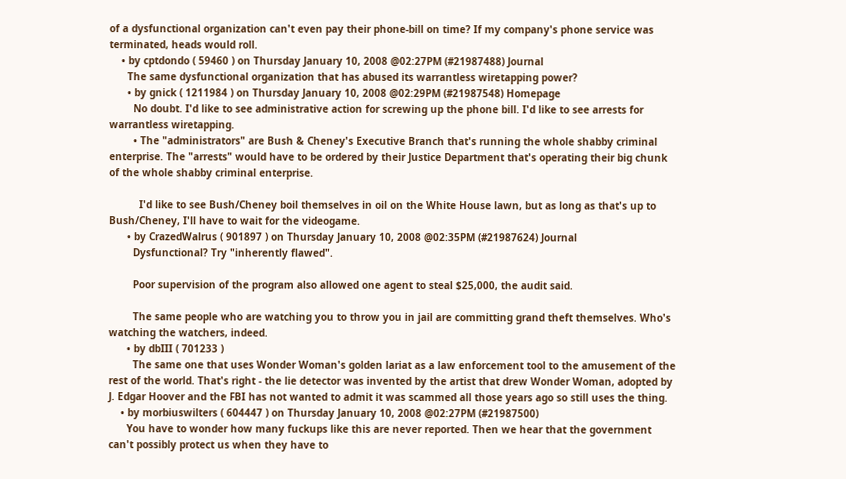of a dysfunctional organization can't even pay their phone-bill on time? If my company's phone service was terminated, heads would roll.
    • by cptdondo ( 59460 ) on Thursday January 10, 2008 @02:27PM (#21987488) Journal
      The same dysfunctional organization that has abused its warrantless wiretapping power?
      • by gnick ( 1211984 ) on Thursday January 10, 2008 @02:29PM (#21987548) Homepage
        No doubt. I'd like to see administrative action for screwing up the phone bill. I'd like to see arrests for warrantless wiretapping.
        • The "administrators" are Bush & Cheney's Executive Branch that's running the whole shabby criminal enterprise. The "arrests" would have to be ordered by their Justice Department that's operating their big chunk of the whole shabby criminal enterprise.

          I'd like to see Bush/Cheney boil themselves in oil on the White House lawn, but as long as that's up to Bush/Cheney, I'll have to wait for the videogame.
      • by CrazedWalrus ( 901897 ) on Thursday January 10, 2008 @02:35PM (#21987624) Journal
        Dysfunctional? Try "inherently flawed".

        Poor supervision of the program also allowed one agent to steal $25,000, the audit said.

        The same people who are watching you to throw you in jail are committing grand theft themselves. Who's watching the watchers, indeed.
      • by dbIII ( 701233 )
        The same one that uses Wonder Woman's golden lariat as a law enforcement tool to the amusement of the rest of the world. That's right - the lie detector was invented by the artist that drew Wonder Woman, adopted by J. Edgar Hoover and the FBI has not wanted to admit it was scammed all those years ago so still uses the thing.
    • by morbiuswilters ( 604447 ) on Thursday January 10, 2008 @02:27PM (#21987500)
      You have to wonder how many fuckups like this are never reported. Then we hear that the government can't possibly protect us when they have to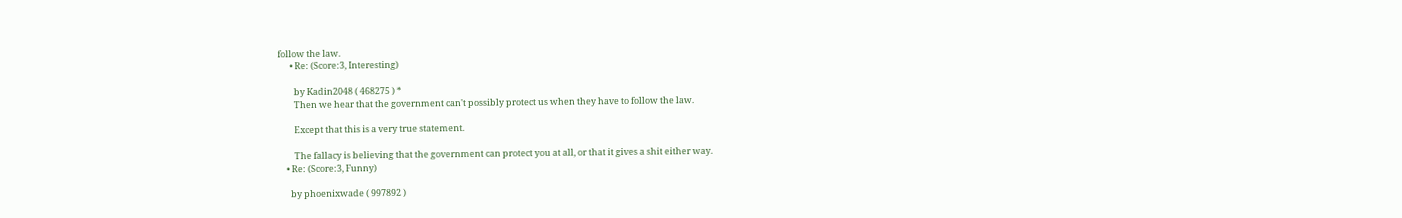follow the law.
      • Re: (Score:3, Interesting)

        by Kadin2048 ( 468275 ) *
        Then we hear that the government can't possibly protect us when they have to follow the law.

        Except that this is a very true statement.

        The fallacy is believing that the government can protect you at all, or that it gives a shit either way.
    • Re: (Score:3, Funny)

      by phoenixwade ( 997892 )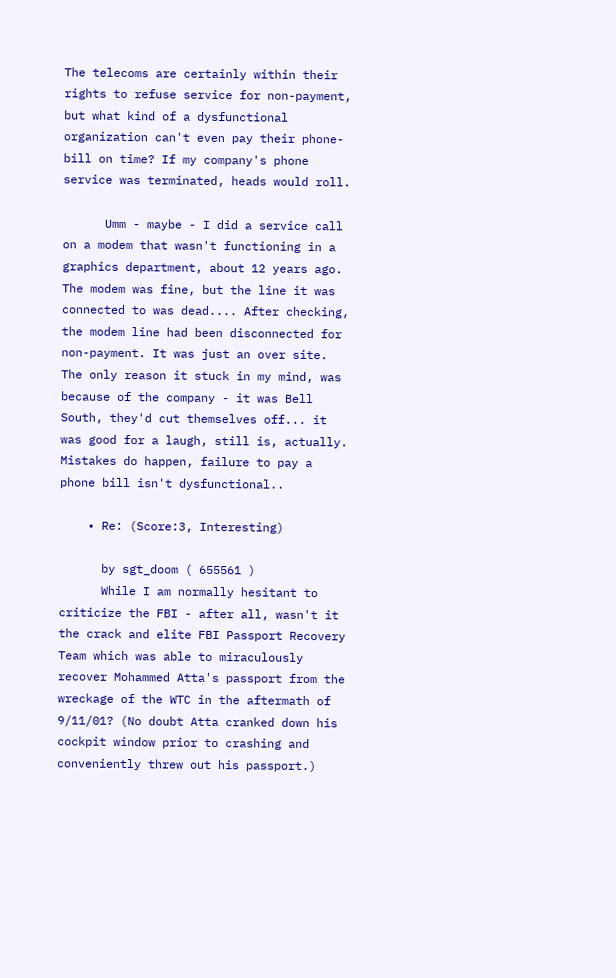The telecoms are certainly within their rights to refuse service for non-payment, but what kind of a dysfunctional organization can't even pay their phone-bill on time? If my company's phone service was terminated, heads would roll.

      Umm - maybe - I did a service call on a modem that wasn't functioning in a graphics department, about 12 years ago. The modem was fine, but the line it was connected to was dead.... After checking, the modem line had been disconnected for non-payment. It was just an over site. The only reason it stuck in my mind, was because of the company - it was Bell South, they'd cut themselves off... it was good for a laugh, still is, actually. Mistakes do happen, failure to pay a phone bill isn't dysfunctional..

    • Re: (Score:3, Interesting)

      by sgt_doom ( 655561 )
      While I am normally hesitant to criticize the FBI - after all, wasn't it the crack and elite FBI Passport Recovery Team which was able to miraculously recover Mohammed Atta's passport from the wreckage of the WTC in the aftermath of 9/11/01? (No doubt Atta cranked down his cockpit window prior to crashing and conveniently threw out his passport.)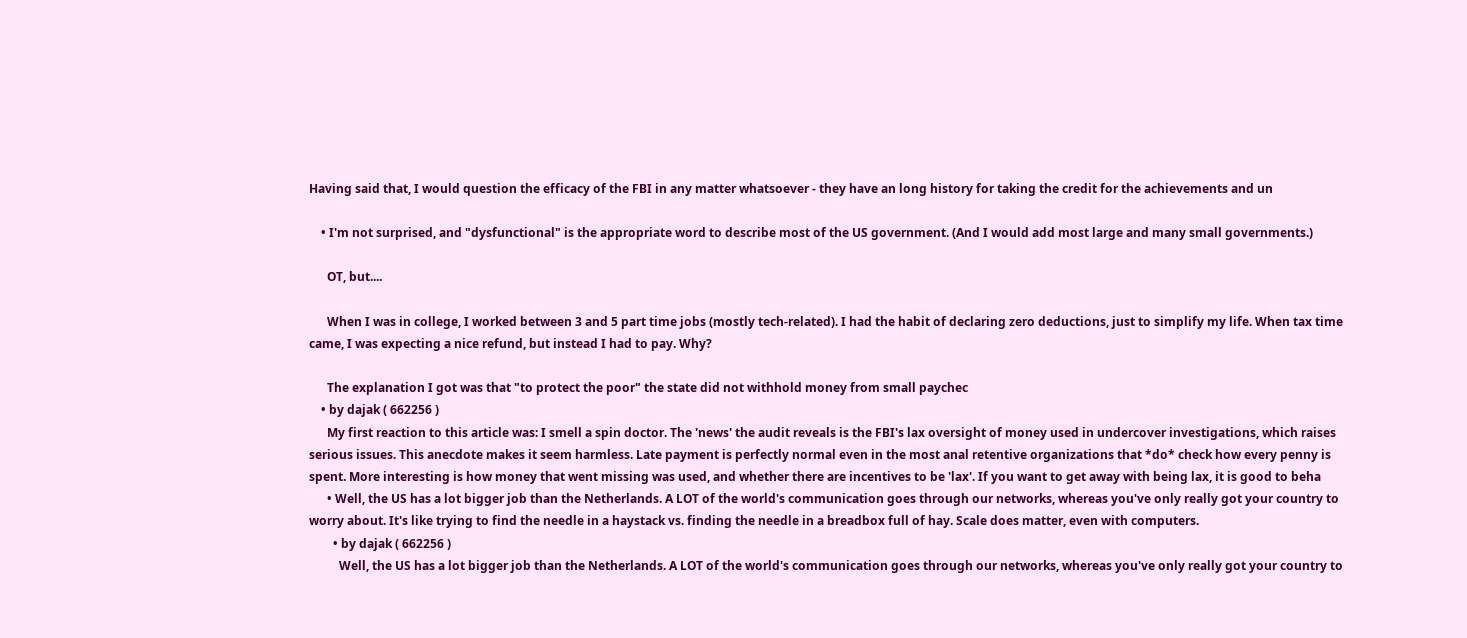Having said that, I would question the efficacy of the FBI in any matter whatsoever - they have an long history for taking the credit for the achievements and un

    • I'm not surprised, and "dysfunctional" is the appropriate word to describe most of the US government. (And I would add most large and many small governments.)

      OT, but....

      When I was in college, I worked between 3 and 5 part time jobs (mostly tech-related). I had the habit of declaring zero deductions, just to simplify my life. When tax time came, I was expecting a nice refund, but instead I had to pay. Why?

      The explanation I got was that "to protect the poor" the state did not withhold money from small paychec
    • by dajak ( 662256 )
      My first reaction to this article was: I smell a spin doctor. The 'news' the audit reveals is the FBI's lax oversight of money used in undercover investigations, which raises serious issues. This anecdote makes it seem harmless. Late payment is perfectly normal even in the most anal retentive organizations that *do* check how every penny is spent. More interesting is how money that went missing was used, and whether there are incentives to be 'lax'. If you want to get away with being lax, it is good to beha
      • Well, the US has a lot bigger job than the Netherlands. A LOT of the world's communication goes through our networks, whereas you've only really got your country to worry about. It's like trying to find the needle in a haystack vs. finding the needle in a breadbox full of hay. Scale does matter, even with computers.
        • by dajak ( 662256 )
          Well, the US has a lot bigger job than the Netherlands. A LOT of the world's communication goes through our networks, whereas you've only really got your country to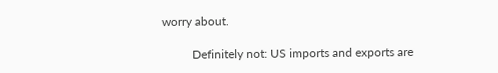worry about.

          Definitely not: US imports and exports are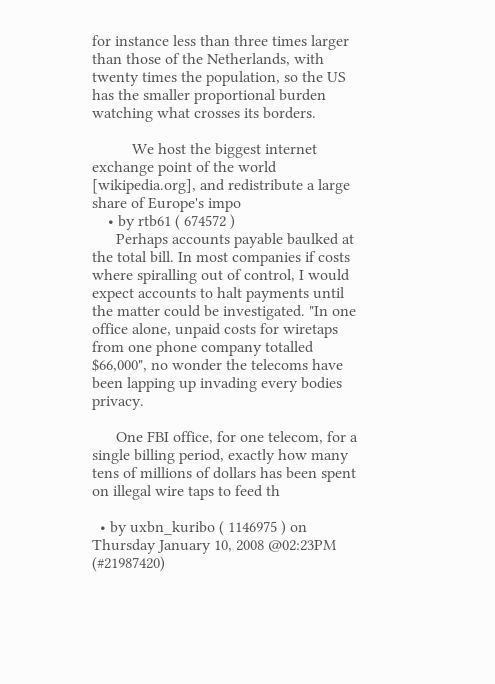for instance less than three times larger than those of the Netherlands, with twenty times the population, so the US has the smaller proportional burden watching what crosses its borders.

          We host the biggest internet exchange point of the world [wikipedia.org], and redistribute a large share of Europe's impo
    • by rtb61 ( 674572 )
      Perhaps accounts payable baulked at the total bill. In most companies if costs where spiralling out of control, I would expect accounts to halt payments until the matter could be investigated. "In one office alone, unpaid costs for wiretaps from one phone company totalled $66,000", no wonder the telecoms have been lapping up invading every bodies privacy.

      One FBI office, for one telecom, for a single billing period, exactly how many tens of millions of dollars has been spent on illegal wire taps to feed th

  • by uxbn_kuribo ( 1146975 ) on Thursday January 10, 2008 @02:23PM (#21987420)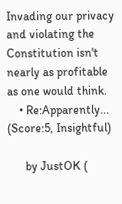Invading our privacy and violating the Constitution isn't nearly as profitable as one would think.
    • Re:Apparently... (Score:5, Insightful)

      by JustOK (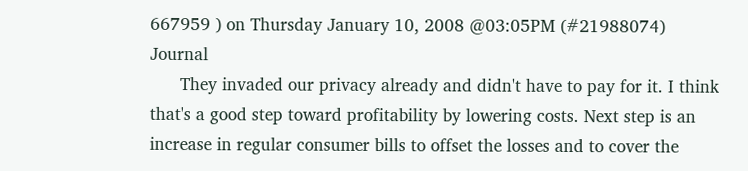667959 ) on Thursday January 10, 2008 @03:05PM (#21988074) Journal
      They invaded our privacy already and didn't have to pay for it. I think that's a good step toward profitability by lowering costs. Next step is an increase in regular consumer bills to offset the losses and to cover the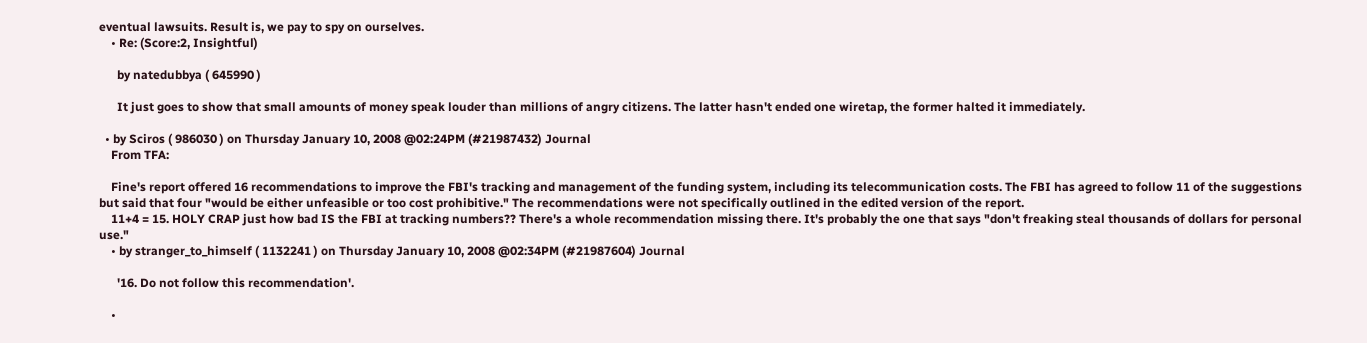eventual lawsuits. Result is, we pay to spy on ourselves.
    • Re: (Score:2, Insightful)

      by natedubbya ( 645990 )

      It just goes to show that small amounts of money speak louder than millions of angry citizens. The latter hasn't ended one wiretap, the former halted it immediately.

  • by Sciros ( 986030 ) on Thursday January 10, 2008 @02:24PM (#21987432) Journal
    From TFA:

    Fine's report offered 16 recommendations to improve the FBI's tracking and management of the funding system, including its telecommunication costs. The FBI has agreed to follow 11 of the suggestions but said that four "would be either unfeasible or too cost prohibitive." The recommendations were not specifically outlined in the edited version of the report.
    11+4 = 15. HOLY CRAP just how bad IS the FBI at tracking numbers?? There's a whole recommendation missing there. It's probably the one that says "don't freaking steal thousands of dollars for personal use."
    • by stranger_to_himself ( 1132241 ) on Thursday January 10, 2008 @02:34PM (#21987604) Journal

      '16. Do not follow this recommendation'.

    •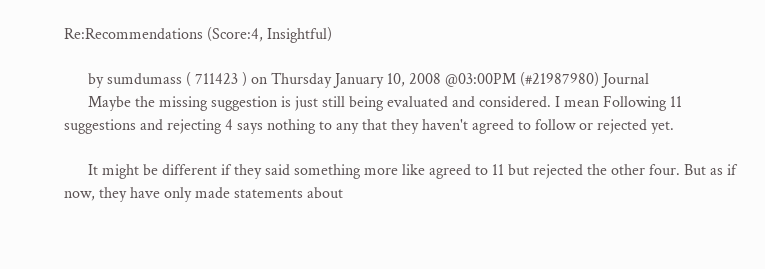Re:Recommendations (Score:4, Insightful)

      by sumdumass ( 711423 ) on Thursday January 10, 2008 @03:00PM (#21987980) Journal
      Maybe the missing suggestion is just still being evaluated and considered. I mean Following 11 suggestions and rejecting 4 says nothing to any that they haven't agreed to follow or rejected yet.

      It might be different if they said something more like agreed to 11 but rejected the other four. But as if now, they have only made statements about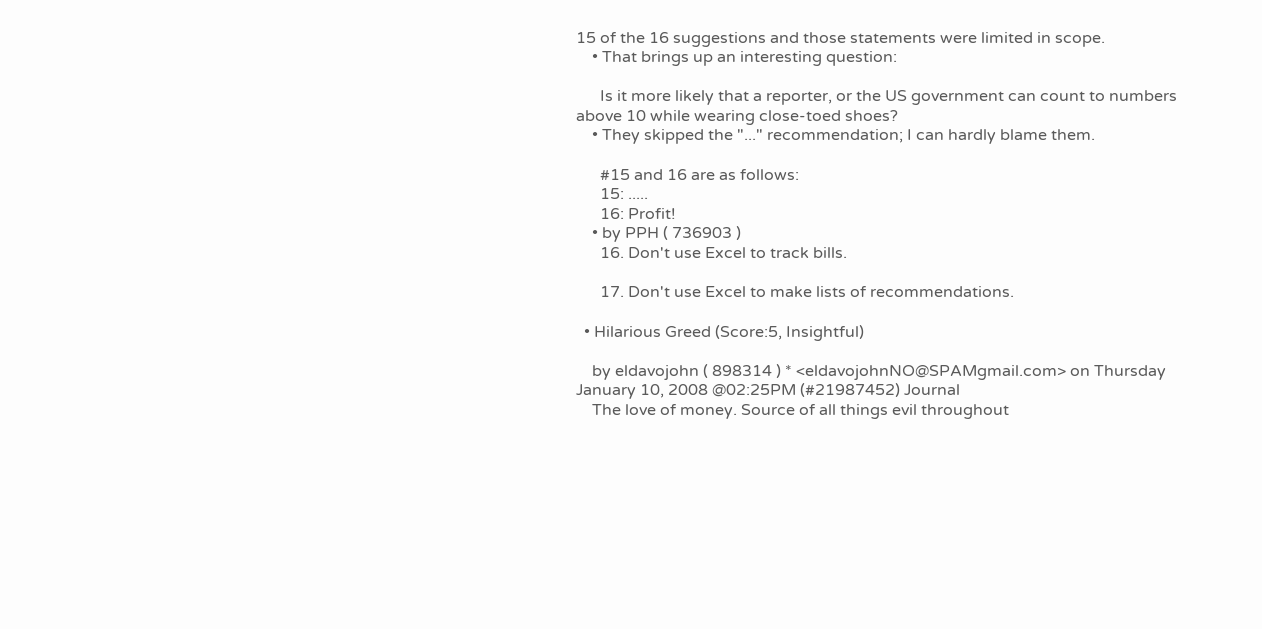15 of the 16 suggestions and those statements were limited in scope.
    • That brings up an interesting question:

      Is it more likely that a reporter, or the US government can count to numbers above 10 while wearing close-toed shoes?
    • They skipped the "..." recommendation; I can hardly blame them.

      #15 and 16 are as follows:
      15: .....
      16: Profit!
    • by PPH ( 736903 )
      16. Don't use Excel to track bills.

      17. Don't use Excel to make lists of recommendations.

  • Hilarious Greed (Score:5, Insightful)

    by eldavojohn ( 898314 ) * <eldavojohnNO@SPAMgmail.com> on Thursday January 10, 2008 @02:25PM (#21987452) Journal
    The love of money. Source of all things evil throughout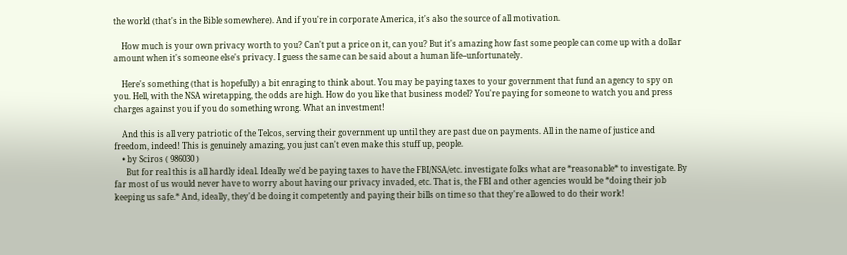the world (that's in the Bible somewhere). And if you're in corporate America, it's also the source of all motivation.

    How much is your own privacy worth to you? Can't put a price on it, can you? But it's amazing how fast some people can come up with a dollar amount when it's someone else's privacy. I guess the same can be said about a human life--unfortunately.

    Here's something (that is hopefully) a bit enraging to think about. You may be paying taxes to your government that fund an agency to spy on you. Hell, with the NSA wiretapping, the odds are high. How do you like that business model? You're paying for someone to watch you and press charges against you if you do something wrong. What an investment!

    And this is all very patriotic of the Telcos, serving their government up until they are past due on payments. All in the name of justice and freedom, indeed! This is genuinely amazing, you just can't even make this stuff up, people.
    • by Sciros ( 986030 )
      But for real this is all hardly ideal. Ideally we'd be paying taxes to have the FBI/NSA/etc. investigate folks what are *reasonable* to investigate. By far most of us would never have to worry about having our privacy invaded, etc. That is, the FBI and other agencies would be *doing their job keeping us safe.* And, ideally, they'd be doing it competently and paying their bills on time so that they're allowed to do their work!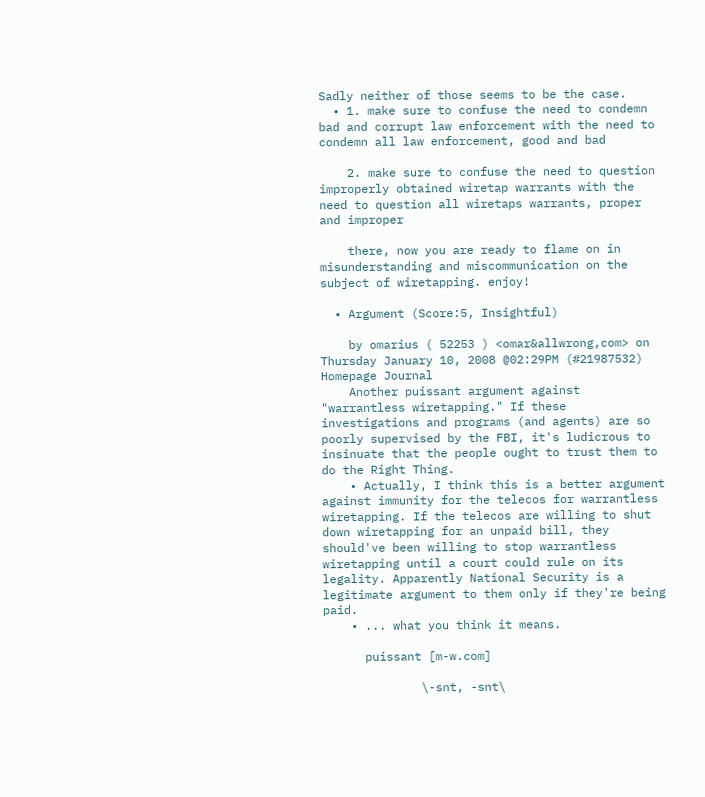Sadly neither of those seems to be the case.
  • 1. make sure to confuse the need to condemn bad and corrupt law enforcement with the need to condemn all law enforcement, good and bad

    2. make sure to confuse the need to question improperly obtained wiretap warrants with the need to question all wiretaps warrants, proper and improper

    there, now you are ready to flame on in misunderstanding and miscommunication on the subject of wiretapping. enjoy!

  • Argument (Score:5, Insightful)

    by omarius ( 52253 ) <omar&allwrong,com> on Thursday January 10, 2008 @02:29PM (#21987532) Homepage Journal
    Another puissant argument against "warrantless wiretapping." If these investigations and programs (and agents) are so poorly supervised by the FBI, it's ludicrous to insinuate that the people ought to trust them to do the Right Thing.
    • Actually, I think this is a better argument against immunity for the telecos for warrantless wiretapping. If the telecos are willing to shut down wiretapping for an unpaid bill, they should've been willing to stop warrantless wiretapping until a court could rule on its legality. Apparently National Security is a legitimate argument to them only if they're being paid.
    • ... what you think it means.

      puissant [m-w.com]

              \-snt, -snt\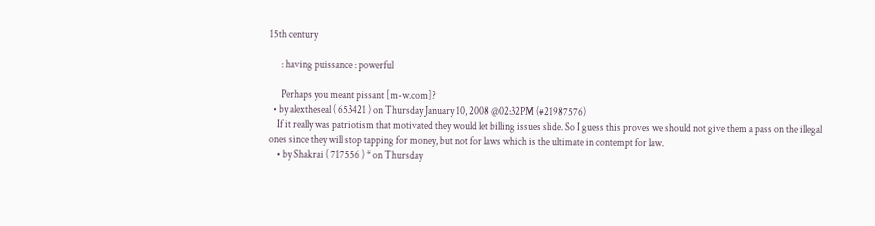15th century

      : having puissance : powerful

      Perhaps you meant pissant [m-w.com]?
  • by alextheseal ( 653421 ) on Thursday January 10, 2008 @02:32PM (#21987576)
    If it really was patriotism that motivated they would let billing issues slide. So I guess this proves we should not give them a pass on the illegal ones since they will stop tapping for money, but not for laws which is the ultimate in contempt for law.
    • by Shakrai ( 717556 ) * on Thursday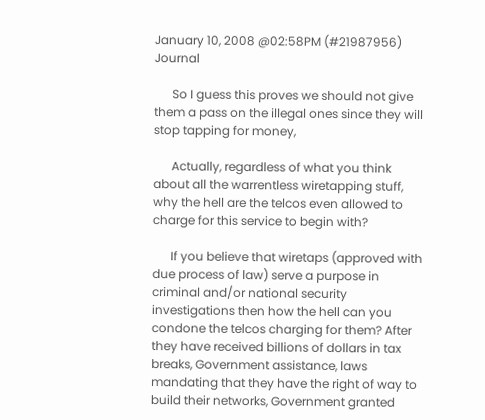January 10, 2008 @02:58PM (#21987956) Journal

      So I guess this proves we should not give them a pass on the illegal ones since they will stop tapping for money,

      Actually, regardless of what you think about all the warrentless wiretapping stuff, why the hell are the telcos even allowed to charge for this service to begin with?

      If you believe that wiretaps (approved with due process of law) serve a purpose in criminal and/or national security investigations then how the hell can you condone the telcos charging for them? After they have received billions of dollars in tax breaks, Government assistance, laws mandating that they have the right of way to build their networks, Government granted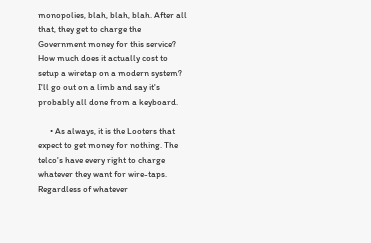monopolies, blah, blah, blah. After all that, they get to charge the Government money for this service? How much does it actually cost to setup a wiretap on a modern system? I'll go out on a limb and say it's probably all done from a keyboard.

      • As always, it is the Looters that expect to get money for nothing. The telco's have every right to charge whatever they want for wire-taps. Regardless of whatever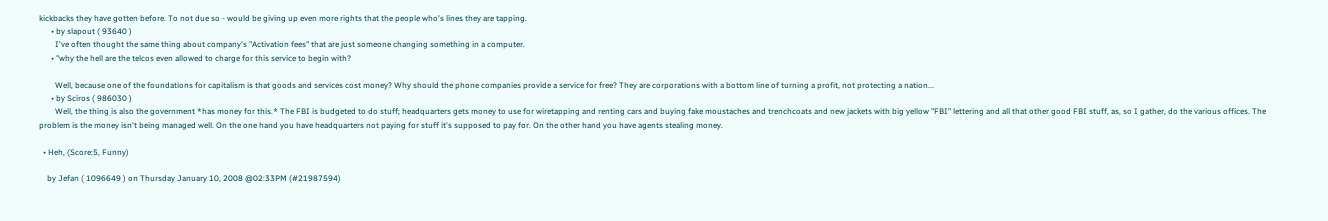kickbacks they have gotten before. To not due so - would be giving up even more rights that the people who's lines they are tapping.
      • by slapout ( 93640 )
        I've often thought the same thing about company's "Activation fees" that are just someone changing something in a computer.
      • "why the hell are the telcos even allowed to charge for this service to begin with?

        Well, because one of the foundations for capitalism is that goods and services cost money? Why should the phone companies provide a service for free? They are corporations with a bottom line of turning a profit, not protecting a nation...
      • by Sciros ( 986030 )
        Well, the thing is also the government *has money for this.* The FBI is budgeted to do stuff; headquarters gets money to use for wiretapping and renting cars and buying fake moustaches and trenchcoats and new jackets with big yellow "FBI" lettering and all that other good FBI stuff, as, so I gather, do the various offices. The problem is the money isn't being managed well. On the one hand you have headquarters not paying for stuff it's supposed to pay for. On the other hand you have agents stealing money.

  • Heh, (Score:5, Funny)

    by Jefan ( 1096649 ) on Thursday January 10, 2008 @02:33PM (#21987594)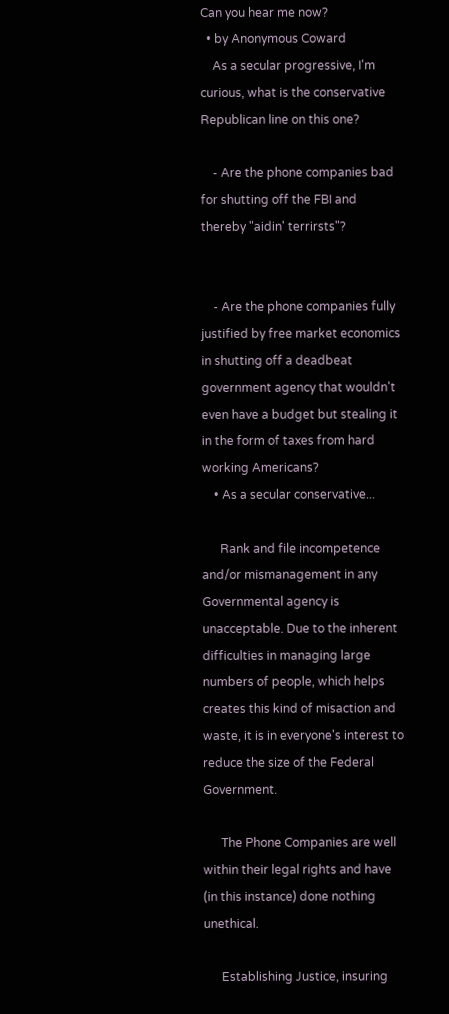Can you hear me now?
  • by Anonymous Coward
    As a secular progressive, I'm curious, what is the conservative Republican line on this one?

    - Are the phone companies bad for shutting off the FBI and thereby "aidin' terrirsts"?


    - Are the phone companies fully justified by free market economics in shutting off a deadbeat government agency that wouldn't even have a budget but stealing it in the form of taxes from hard working Americans?
    • As a secular conservative...

      Rank and file incompetence and/or mismanagement in any Governmental agency is unacceptable. Due to the inherent difficulties in managing large numbers of people, which helps creates this kind of misaction and waste, it is in everyone's interest to reduce the size of the Federal Government.

      The Phone Companies are well within their legal rights and have (in this instance) done nothing unethical.

      Establishing Justice, insuring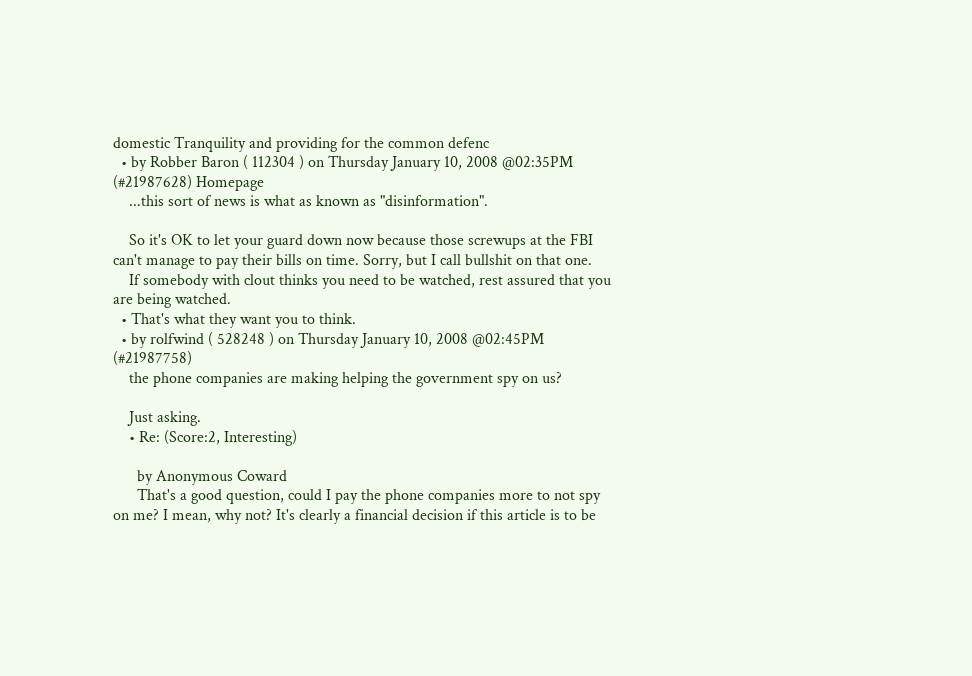domestic Tranquility and providing for the common defenc
  • by Robber Baron ( 112304 ) on Thursday January 10, 2008 @02:35PM (#21987628) Homepage
    ...this sort of news is what as known as "disinformation".

    So it's OK to let your guard down now because those screwups at the FBI can't manage to pay their bills on time. Sorry, but I call bullshit on that one.
    If somebody with clout thinks you need to be watched, rest assured that you are being watched.
  • That's what they want you to think.
  • by rolfwind ( 528248 ) on Thursday January 10, 2008 @02:45PM (#21987758)
    the phone companies are making helping the government spy on us?

    Just asking.
    • Re: (Score:2, Interesting)

      by Anonymous Coward
      That's a good question, could I pay the phone companies more to not spy on me? I mean, why not? It's clearly a financial decision if this article is to be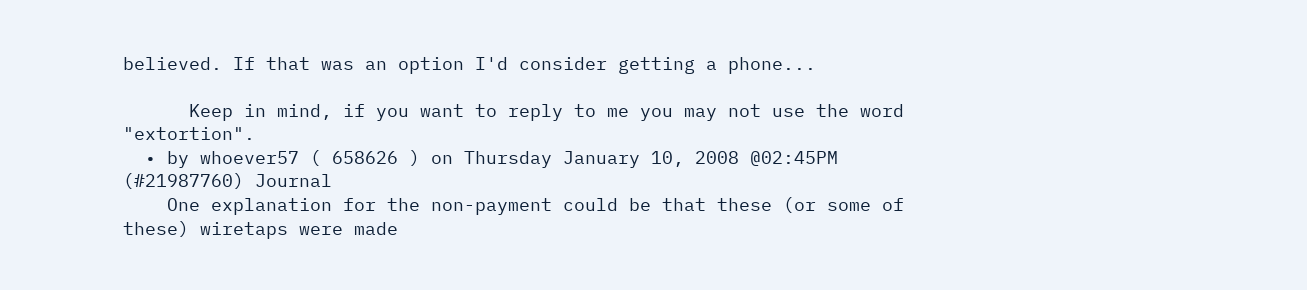believed. If that was an option I'd consider getting a phone...

      Keep in mind, if you want to reply to me you may not use the word "extortion".
  • by whoever57 ( 658626 ) on Thursday January 10, 2008 @02:45PM (#21987760) Journal
    One explanation for the non-payment could be that these (or some of these) wiretaps were made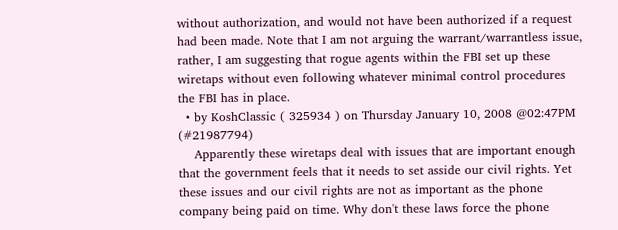without authorization, and would not have been authorized if a request had been made. Note that I am not arguing the warrant/warrantless issue, rather, I am suggesting that rogue agents within the FBI set up these wiretaps without even following whatever minimal control procedures the FBI has in place.
  • by KoshClassic ( 325934 ) on Thursday January 10, 2008 @02:47PM (#21987794)
    Apparently these wiretaps deal with issues that are important enough that the government feels that it needs to set asside our civil rights. Yet these issues and our civil rights are not as important as the phone company being paid on time. Why don't these laws force the phone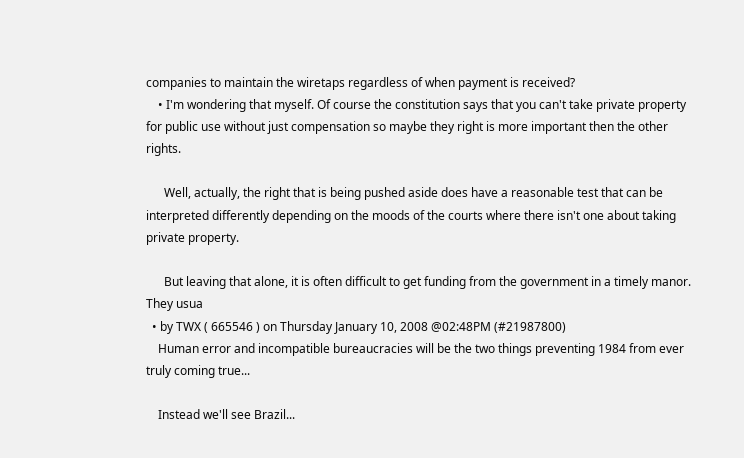companies to maintain the wiretaps regardless of when payment is received?
    • I'm wondering that myself. Of course the constitution says that you can't take private property for public use without just compensation so maybe they right is more important then the other rights.

      Well, actually, the right that is being pushed aside does have a reasonable test that can be interpreted differently depending on the moods of the courts where there isn't one about taking private property.

      But leaving that alone, it is often difficult to get funding from the government in a timely manor. They usua
  • by TWX ( 665546 ) on Thursday January 10, 2008 @02:48PM (#21987800)
    Human error and incompatible bureaucracies will be the two things preventing 1984 from ever truly coming true...

    Instead we'll see Brazil...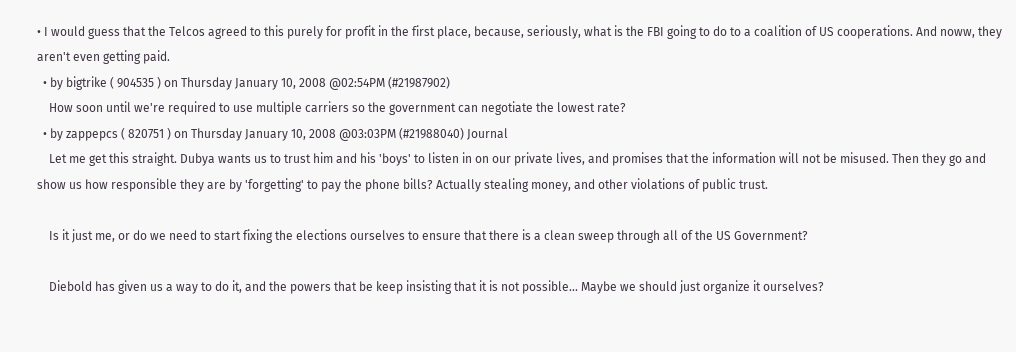• I would guess that the Telcos agreed to this purely for profit in the first place, because, seriously, what is the FBI going to do to a coalition of US cooperations. And noww, they aren't even getting paid.
  • by bigtrike ( 904535 ) on Thursday January 10, 2008 @02:54PM (#21987902)
    How soon until we're required to use multiple carriers so the government can negotiate the lowest rate?
  • by zappepcs ( 820751 ) on Thursday January 10, 2008 @03:03PM (#21988040) Journal
    Let me get this straight. Dubya wants us to trust him and his 'boys' to listen in on our private lives, and promises that the information will not be misused. Then they go and show us how responsible they are by 'forgetting' to pay the phone bills? Actually stealing money, and other violations of public trust.

    Is it just me, or do we need to start fixing the elections ourselves to ensure that there is a clean sweep through all of the US Government?

    Diebold has given us a way to do it, and the powers that be keep insisting that it is not possible... Maybe we should just organize it ourselves?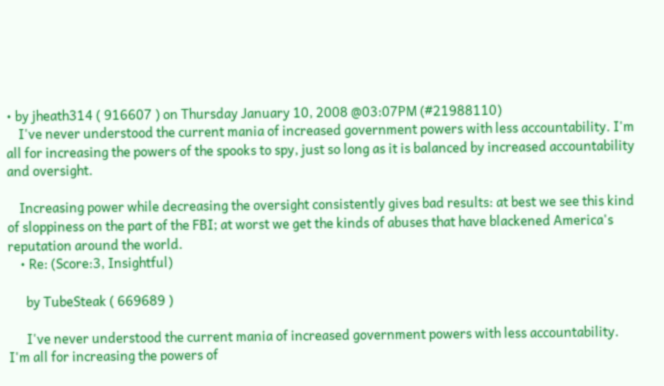• by jheath314 ( 916607 ) on Thursday January 10, 2008 @03:07PM (#21988110)
    I've never understood the current mania of increased government powers with less accountability. I'm all for increasing the powers of the spooks to spy, just so long as it is balanced by increased accountability and oversight.

    Increasing power while decreasing the oversight consistently gives bad results: at best we see this kind of sloppiness on the part of the FBI; at worst we get the kinds of abuses that have blackened America's reputation around the world.
    • Re: (Score:3, Insightful)

      by TubeSteak ( 669689 )

      I've never understood the current mania of increased government powers with less accountability. I'm all for increasing the powers of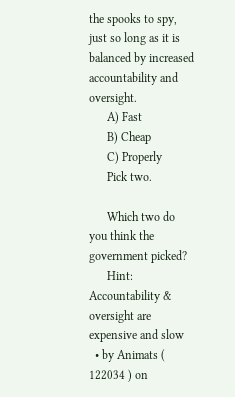the spooks to spy, just so long as it is balanced by increased accountability and oversight.
      A) Fast
      B) Cheap
      C) Properly
      Pick two.

      Which two do you think the government picked?
      Hint: Accountability & oversight are expensive and slow
  • by Animats ( 122034 ) on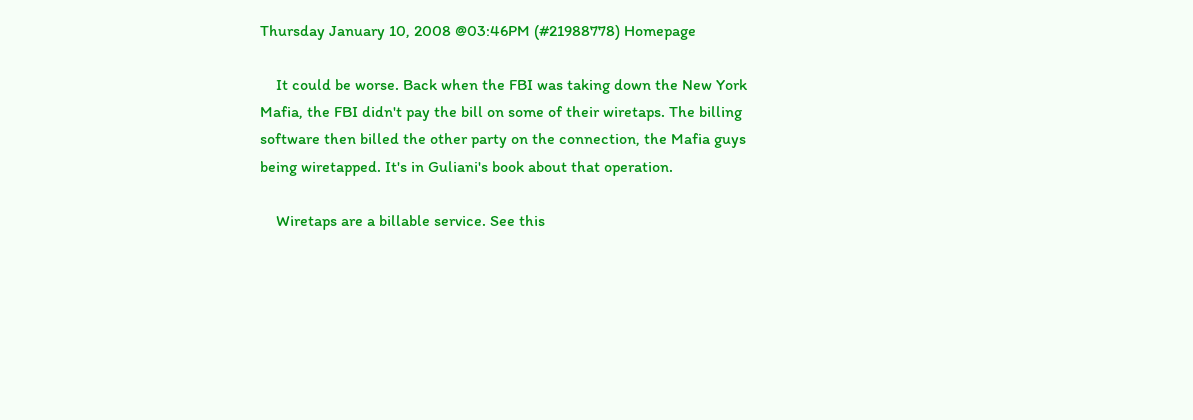Thursday January 10, 2008 @03:46PM (#21988778) Homepage

    It could be worse. Back when the FBI was taking down the New York Mafia, the FBI didn't pay the bill on some of their wiretaps. The billing software then billed the other party on the connection, the Mafia guys being wiretapped. It's in Guliani's book about that operation.

    Wiretaps are a billable service. See this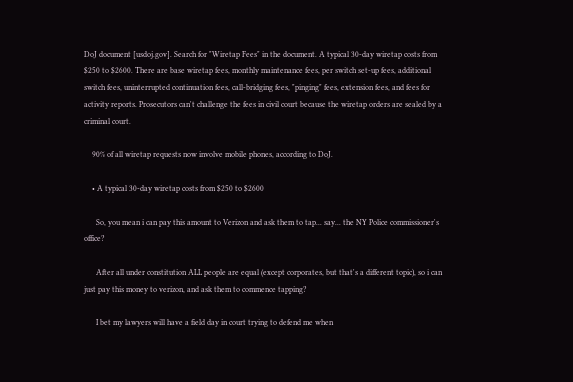DoJ document [usdoj.gov]. Search for "Wiretap Fees" in the document. A typical 30-day wiretap costs from $250 to $2600. There are base wiretap fees, monthly maintenance fees, per switch set-up fees, additional switch fees, uninterrupted continuation fees, call-bridging fees, "pinging" fees, extension fees, and fees for activity reports. Prosecutors can't challenge the fees in civil court because the wiretap orders are sealed by a criminal court.

    90% of all wiretap requests now involve mobile phones, according to DoJ.

    • A typical 30-day wiretap costs from $250 to $2600

      So, you mean i can pay this amount to Verizon and ask them to tap... say... the NY Police commissioner's office?

      After all under constitution ALL people are equal (except corporates, but that's a different topic), so i can just pay this money to verizon, and ask them to commence tapping?

      I bet my lawyers will have a field day in court trying to defend me when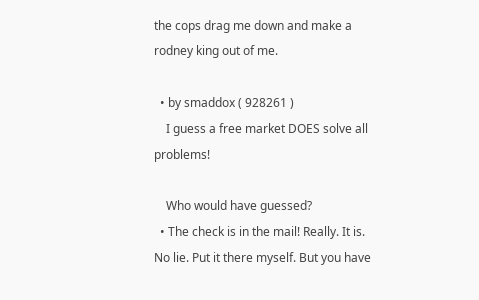the cops drag me down and make a rodney king out of me.

  • by smaddox ( 928261 )
    I guess a free market DOES solve all problems!

    Who would have guessed?
  • The check is in the mail! Really. It is. No lie. Put it there myself. But you have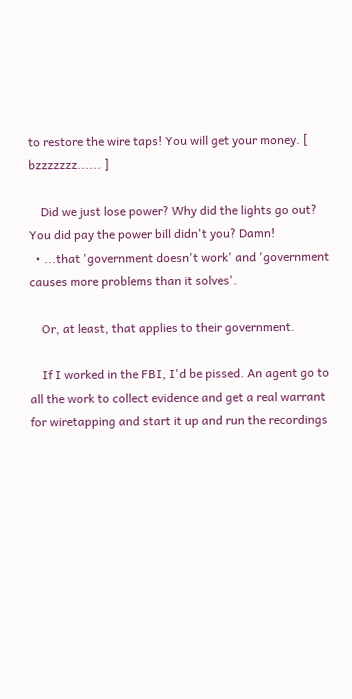to restore the wire taps! You will get your money. [ bzzzzzzz...... ]

    Did we just lose power? Why did the lights go out? You did pay the power bill didn't you? Damn!
  • ...that 'government doesn't work' and 'government causes more problems than it solves'.

    Or, at least, that applies to their government.

    If I worked in the FBI, I'd be pissed. An agent go to all the work to collect evidence and get a real warrant for wiretapping and start it up and run the recordings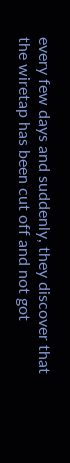every few days and suddenly, they discover that the wiretap has been cut off and not got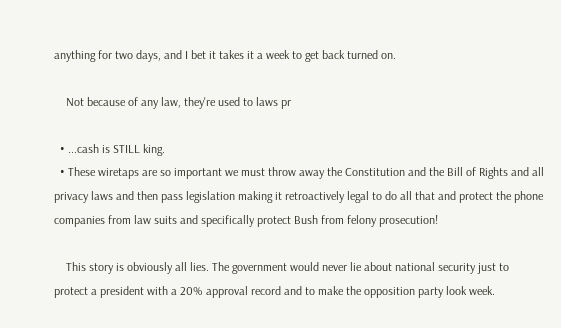anything for two days, and I bet it takes it a week to get back turned on.

    Not because of any law, they're used to laws pr

  • ...cash is STILL king.
  • These wiretaps are so important we must throw away the Constitution and the Bill of Rights and all privacy laws and then pass legislation making it retroactively legal to do all that and protect the phone companies from law suits and specifically protect Bush from felony prosecution!

    This story is obviously all lies. The government would never lie about national security just to protect a president with a 20% approval record and to make the opposition party look week.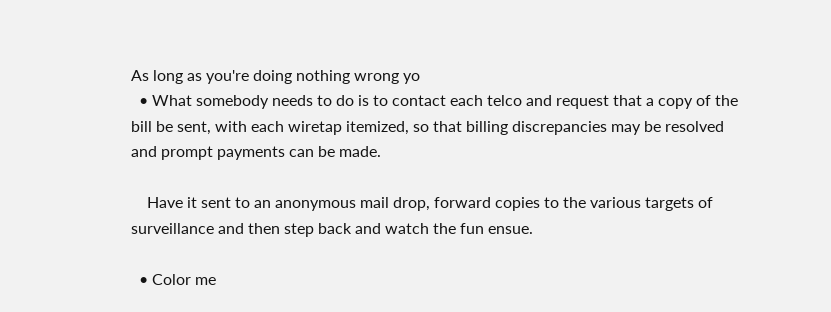As long as you're doing nothing wrong yo
  • What somebody needs to do is to contact each telco and request that a copy of the bill be sent, with each wiretap itemized, so that billing discrepancies may be resolved and prompt payments can be made.

    Have it sent to an anonymous mail drop, forward copies to the various targets of surveillance and then step back and watch the fun ensue.

  • Color me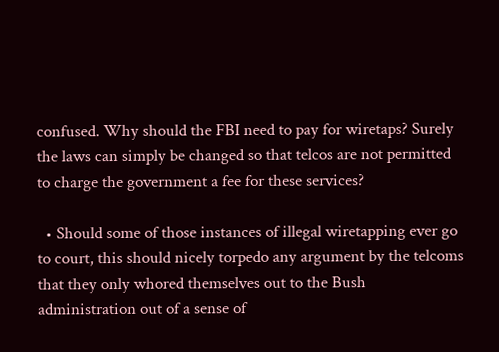confused. Why should the FBI need to pay for wiretaps? Surely the laws can simply be changed so that telcos are not permitted to charge the government a fee for these services?

  • Should some of those instances of illegal wiretapping ever go to court, this should nicely torpedo any argument by the telcoms that they only whored themselves out to the Bush administration out of a sense of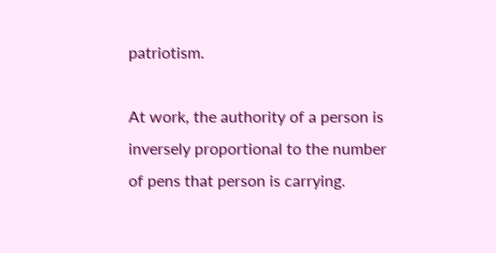patriotism.

At work, the authority of a person is inversely proportional to the number of pens that person is carrying.